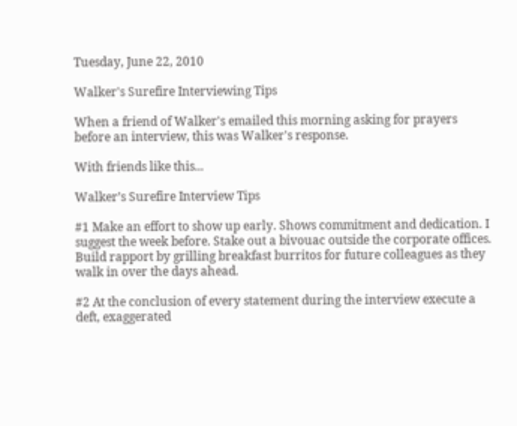Tuesday, June 22, 2010

Walker's Surefire Interviewing Tips

When a friend of Walker's emailed this morning asking for prayers before an interview, this was Walker's response.

With friends like this...

Walker’s Surefire Interview Tips

#1 Make an effort to show up early. Shows commitment and dedication. I suggest the week before. Stake out a bivouac outside the corporate offices. Build rapport by grilling breakfast burritos for future colleagues as they walk in over the days ahead.

#2 At the conclusion of every statement during the interview execute a deft, exaggerated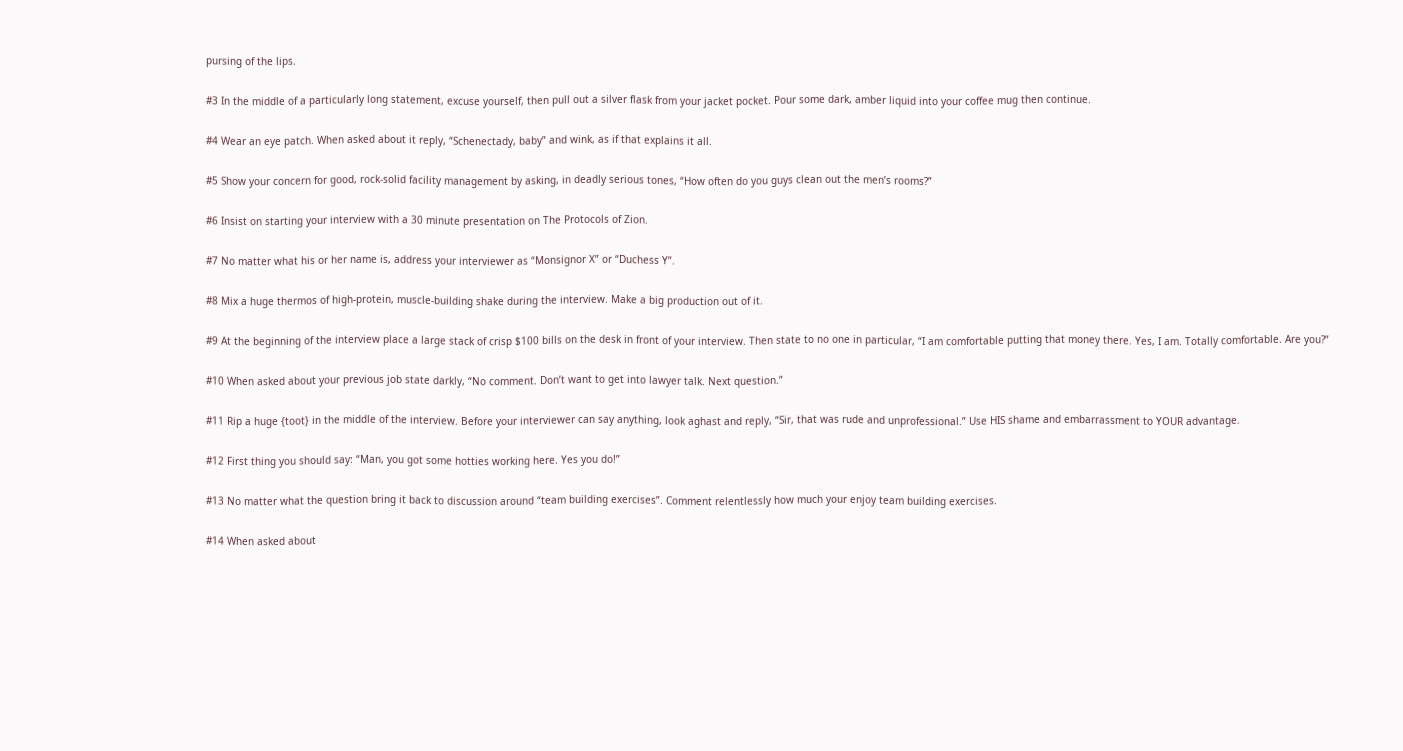pursing of the lips.

#3 In the middle of a particularly long statement, excuse yourself, then pull out a silver flask from your jacket pocket. Pour some dark, amber liquid into your coffee mug then continue.

#4 Wear an eye patch. When asked about it reply, “Schenectady, baby” and wink, as if that explains it all.

#5 Show your concern for good, rock-solid facility management by asking, in deadly serious tones, “How often do you guys clean out the men’s rooms?”

#6 Insist on starting your interview with a 30 minute presentation on The Protocols of Zion.

#7 No matter what his or her name is, address your interviewer as “Monsignor X” or “Duchess Y”.

#8 Mix a huge thermos of high-protein, muscle-building shake during the interview. Make a big production out of it.

#9 At the beginning of the interview place a large stack of crisp $100 bills on the desk in front of your interview. Then state to no one in particular, “I am comfortable putting that money there. Yes, I am. Totally comfortable. Are you?”

#10 When asked about your previous job state darkly, “No comment. Don’t want to get into lawyer talk. Next question.”

#11 Rip a huge {toot} in the middle of the interview. Before your interviewer can say anything, look aghast and reply, “Sir, that was rude and unprofessional.” Use HIS shame and embarrassment to YOUR advantage.

#12 First thing you should say: “Man, you got some hotties working here. Yes you do!”

#13 No matter what the question bring it back to discussion around “team building exercises”. Comment relentlessly how much your enjoy team building exercises.

#14 When asked about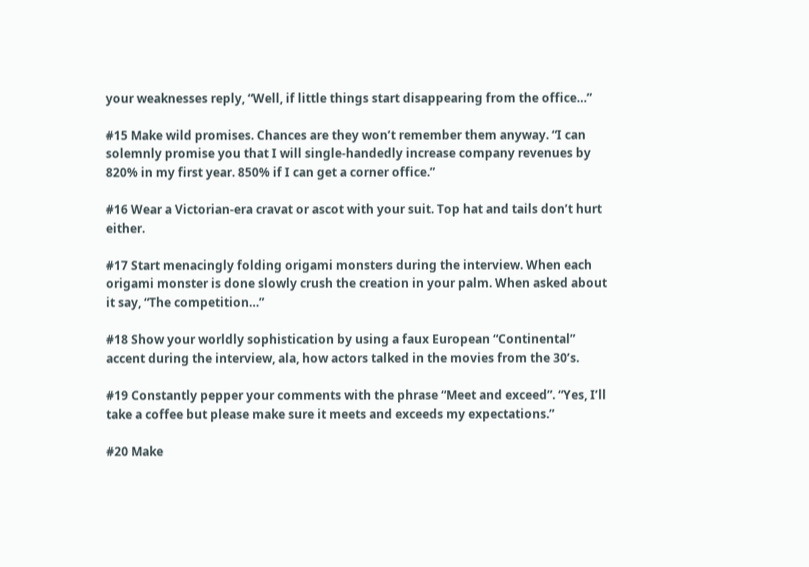your weaknesses reply, “Well, if little things start disappearing from the office…”

#15 Make wild promises. Chances are they won’t remember them anyway. “I can solemnly promise you that I will single-handedly increase company revenues by 820% in my first year. 850% if I can get a corner office.”

#16 Wear a Victorian-era cravat or ascot with your suit. Top hat and tails don’t hurt either.

#17 Start menacingly folding origami monsters during the interview. When each origami monster is done slowly crush the creation in your palm. When asked about it say, “The competition…”

#18 Show your worldly sophistication by using a faux European “Continental” accent during the interview, ala, how actors talked in the movies from the 30’s.

#19 Constantly pepper your comments with the phrase “Meet and exceed”. “Yes, I’ll take a coffee but please make sure it meets and exceeds my expectations.”

#20 Make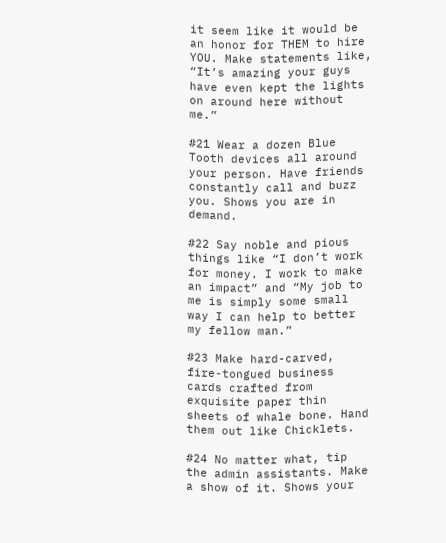it seem like it would be an honor for THEM to hire YOU. Make statements like, “It’s amazing your guys have even kept the lights on around here without me.”

#21 Wear a dozen Blue Tooth devices all around your person. Have friends constantly call and buzz you. Shows you are in demand.

#22 Say noble and pious things like “I don’t work for money. I work to make an impact” and “My job to me is simply some small way I can help to better my fellow man.”

#23 Make hard-carved, fire-tongued business cards crafted from exquisite paper thin sheets of whale bone. Hand them out like Chicklets.

#24 No matter what, tip the admin assistants. Make a show of it. Shows your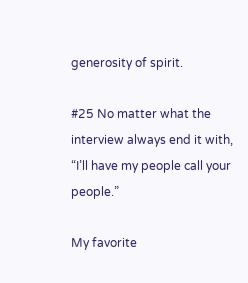generosity of spirit.

#25 No matter what the interview always end it with, “I’ll have my people call your people.”

My favorite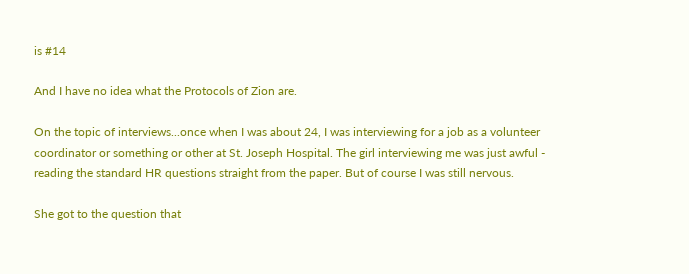is #14

And I have no idea what the Protocols of Zion are.

On the topic of interviews...once when I was about 24, I was interviewing for a job as a volunteer coordinator or something or other at St. Joseph Hospital. The girl interviewing me was just awful - reading the standard HR questions straight from the paper. But of course I was still nervous.

She got to the question that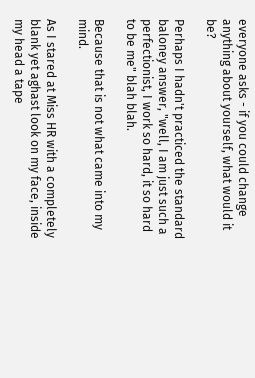everyone asks - if you could change anything about yourself, what would it be?

Perhaps I hadn't practiced the standard baloney answer, "well, I am just such a perfectionist, I work so hard, it so hard to be me" blah blah.

Because that is not what came into my mind.

As I stared at Miss HR with a completely blank yet aghast look on my face, inside my head a tape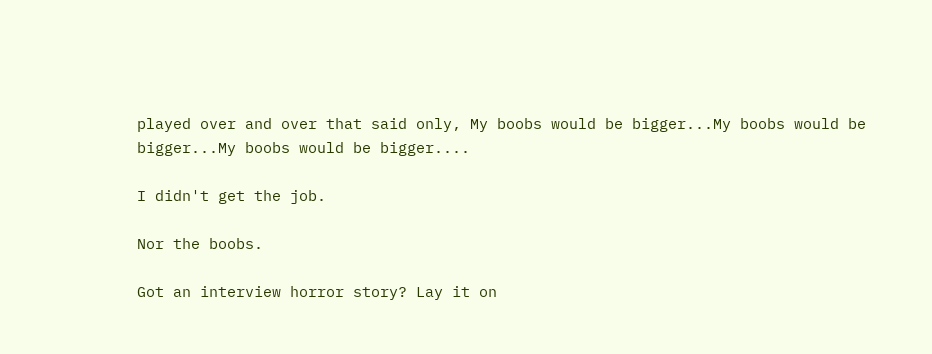played over and over that said only, My boobs would be bigger...My boobs would be bigger...My boobs would be bigger....

I didn't get the job.

Nor the boobs.

Got an interview horror story? Lay it on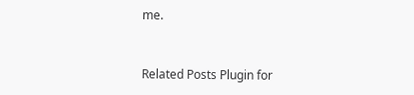me.


Related Posts Plugin for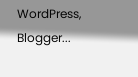WordPress, Blogger...